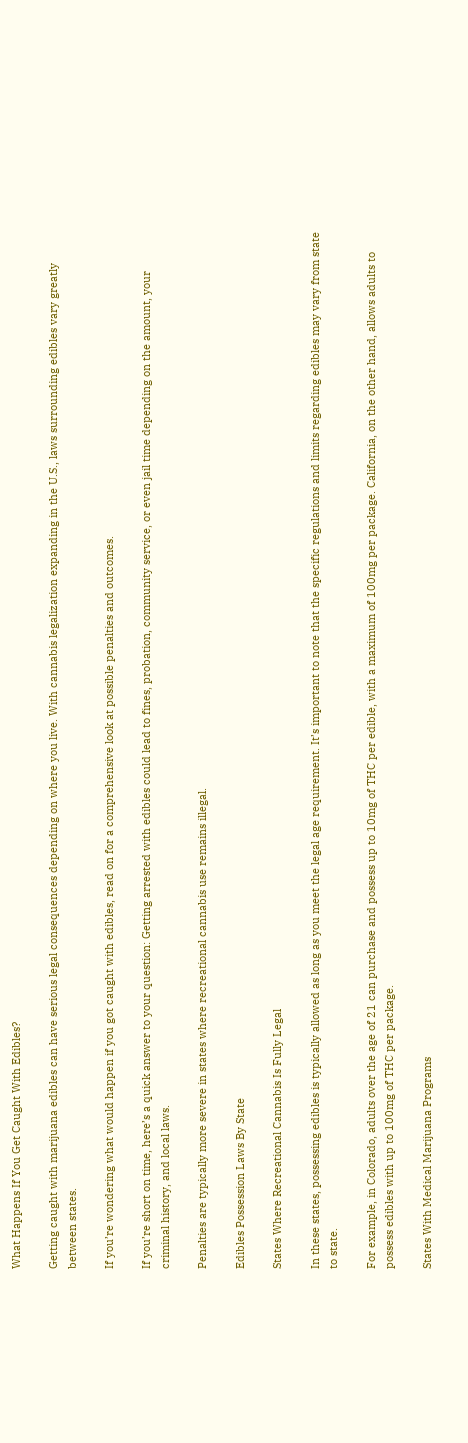What Happens If You Get Caught With Edibles?

Getting caught with marijuana edibles can have serious legal consequences depending on where you live. With cannabis legalization expanding in the U.S., laws surrounding edibles vary greatly between states.

If you’re wondering what would happen if you got caught with edibles, read on for a comprehensive look at possible penalties and outcomes.

If you’re short on time, here’s a quick answer to your question: Getting arrested with edibles could lead to fines, probation, community service, or even jail time depending on the amount, your criminal history, and local laws.

Penalties are typically more severe in states where recreational cannabis use remains illegal.

Edibles Possession Laws By State

States Where Recreational Cannabis Is Fully Legal

In these states, possessing edibles is typically allowed as long as you meet the legal age requirement. It’s important to note that the specific regulations and limits regarding edibles may vary from state to state.

For example, in Colorado, adults over the age of 21 can purchase and possess up to 10mg of THC per edible, with a maximum of 100mg per package. California, on the other hand, allows adults to possess edibles with up to 100mg of THC per package.

States With Medical Marijuana Programs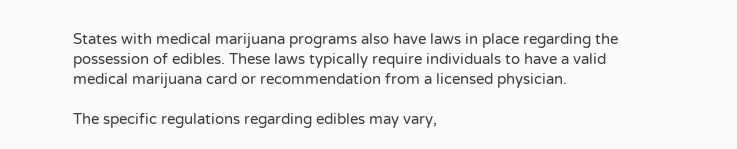States with medical marijuana programs also have laws in place regarding the possession of edibles. These laws typically require individuals to have a valid medical marijuana card or recommendation from a licensed physician.

The specific regulations regarding edibles may vary,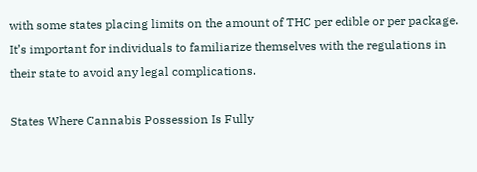with some states placing limits on the amount of THC per edible or per package. It’s important for individuals to familiarize themselves with the regulations in their state to avoid any legal complications.

States Where Cannabis Possession Is Fully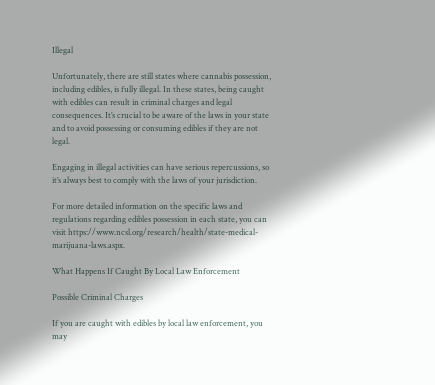Illegal

Unfortunately, there are still states where cannabis possession, including edibles, is fully illegal. In these states, being caught with edibles can result in criminal charges and legal consequences. It’s crucial to be aware of the laws in your state and to avoid possessing or consuming edibles if they are not legal.

Engaging in illegal activities can have serious repercussions, so it’s always best to comply with the laws of your jurisdiction.

For more detailed information on the specific laws and regulations regarding edibles possession in each state, you can visit https://www.ncsl.org/research/health/state-medical-marijuana-laws.aspx.

What Happens If Caught By Local Law Enforcement

Possible Criminal Charges

If you are caught with edibles by local law enforcement, you may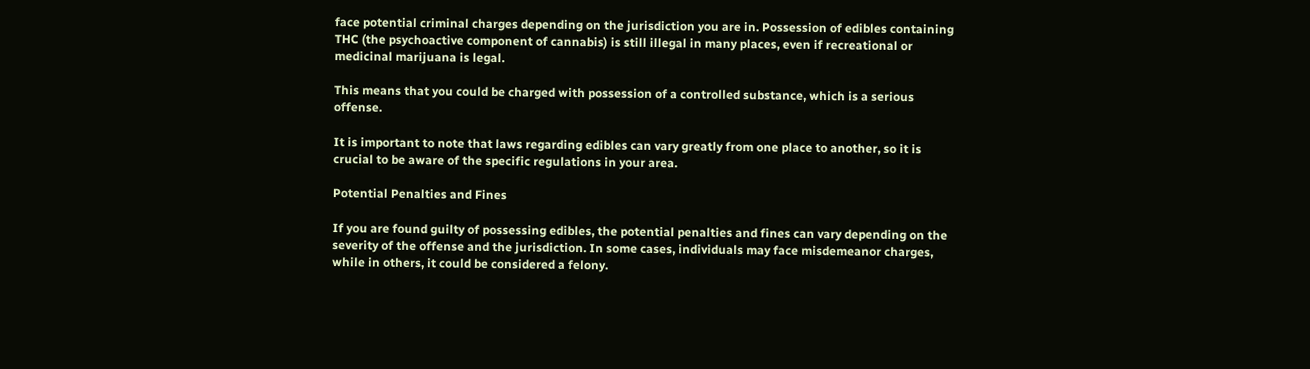face potential criminal charges depending on the jurisdiction you are in. Possession of edibles containing THC (the psychoactive component of cannabis) is still illegal in many places, even if recreational or medicinal marijuana is legal.

This means that you could be charged with possession of a controlled substance, which is a serious offense.

It is important to note that laws regarding edibles can vary greatly from one place to another, so it is crucial to be aware of the specific regulations in your area.

Potential Penalties and Fines

If you are found guilty of possessing edibles, the potential penalties and fines can vary depending on the severity of the offense and the jurisdiction. In some cases, individuals may face misdemeanor charges, while in others, it could be considered a felony.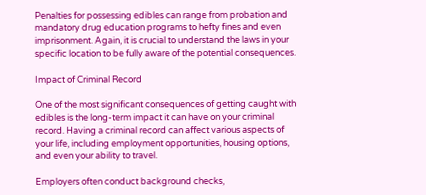Penalties for possessing edibles can range from probation and mandatory drug education programs to hefty fines and even imprisonment. Again, it is crucial to understand the laws in your specific location to be fully aware of the potential consequences.

Impact of Criminal Record

One of the most significant consequences of getting caught with edibles is the long-term impact it can have on your criminal record. Having a criminal record can affect various aspects of your life, including employment opportunities, housing options, and even your ability to travel.

Employers often conduct background checks,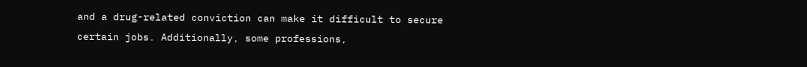and a drug-related conviction can make it difficult to secure certain jobs. Additionally, some professions,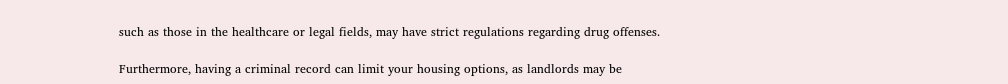such as those in the healthcare or legal fields, may have strict regulations regarding drug offenses.

Furthermore, having a criminal record can limit your housing options, as landlords may be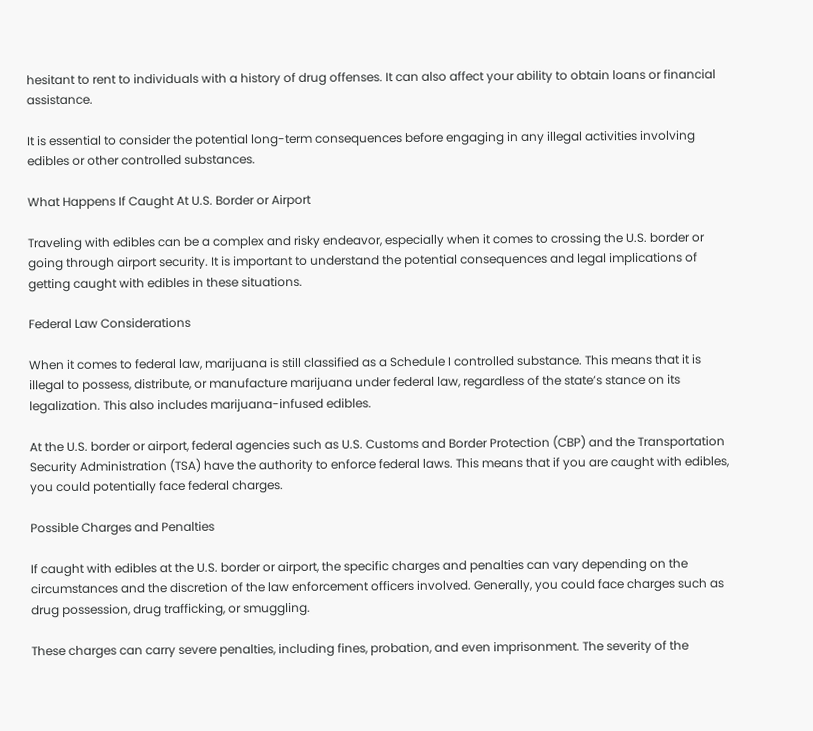hesitant to rent to individuals with a history of drug offenses. It can also affect your ability to obtain loans or financial assistance.

It is essential to consider the potential long-term consequences before engaging in any illegal activities involving edibles or other controlled substances.

What Happens If Caught At U.S. Border or Airport

Traveling with edibles can be a complex and risky endeavor, especially when it comes to crossing the U.S. border or going through airport security. It is important to understand the potential consequences and legal implications of getting caught with edibles in these situations.

Federal Law Considerations

When it comes to federal law, marijuana is still classified as a Schedule I controlled substance. This means that it is illegal to possess, distribute, or manufacture marijuana under federal law, regardless of the state’s stance on its legalization. This also includes marijuana-infused edibles.

At the U.S. border or airport, federal agencies such as U.S. Customs and Border Protection (CBP) and the Transportation Security Administration (TSA) have the authority to enforce federal laws. This means that if you are caught with edibles, you could potentially face federal charges.

Possible Charges and Penalties

If caught with edibles at the U.S. border or airport, the specific charges and penalties can vary depending on the circumstances and the discretion of the law enforcement officers involved. Generally, you could face charges such as drug possession, drug trafficking, or smuggling.

These charges can carry severe penalties, including fines, probation, and even imprisonment. The severity of the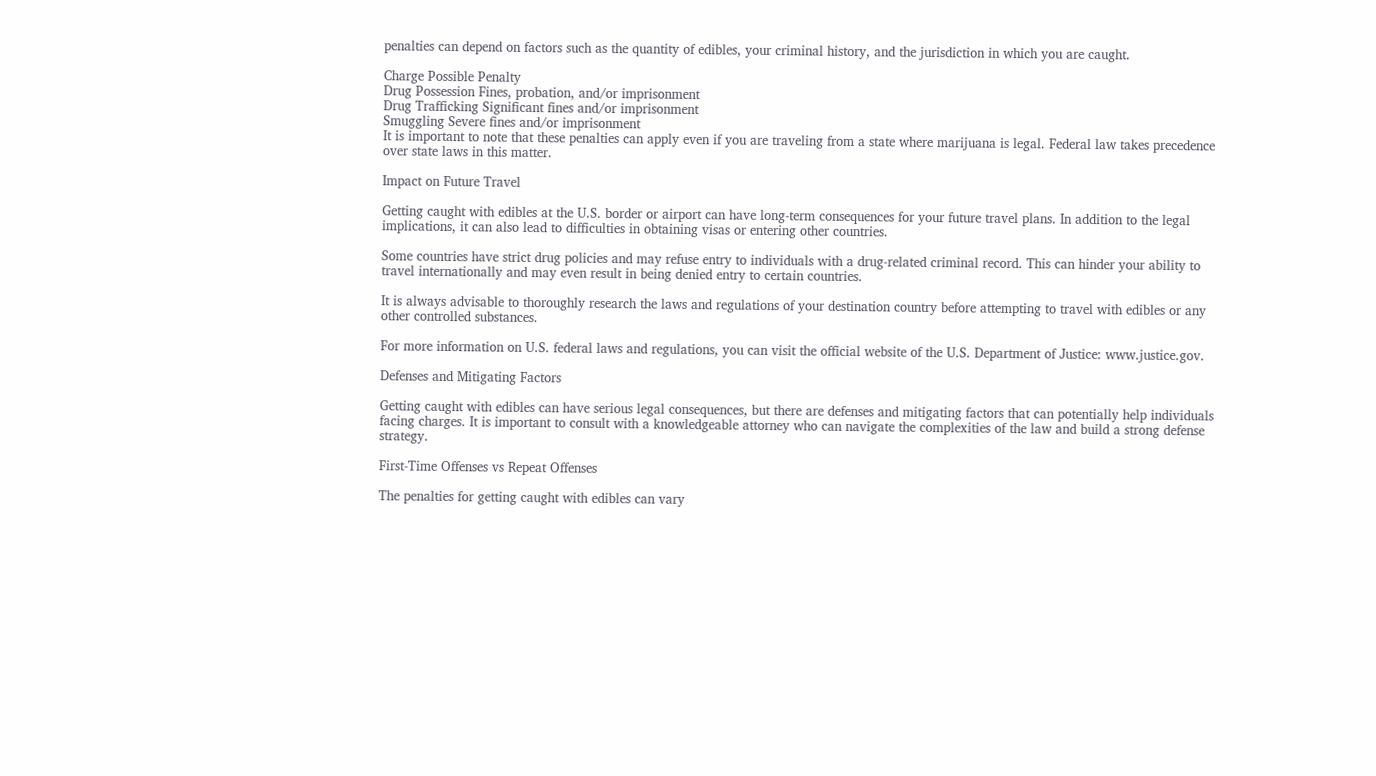penalties can depend on factors such as the quantity of edibles, your criminal history, and the jurisdiction in which you are caught.

Charge Possible Penalty
Drug Possession Fines, probation, and/or imprisonment
Drug Trafficking Significant fines and/or imprisonment
Smuggling Severe fines and/or imprisonment
It is important to note that these penalties can apply even if you are traveling from a state where marijuana is legal. Federal law takes precedence over state laws in this matter.

Impact on Future Travel

Getting caught with edibles at the U.S. border or airport can have long-term consequences for your future travel plans. In addition to the legal implications, it can also lead to difficulties in obtaining visas or entering other countries.

Some countries have strict drug policies and may refuse entry to individuals with a drug-related criminal record. This can hinder your ability to travel internationally and may even result in being denied entry to certain countries.

It is always advisable to thoroughly research the laws and regulations of your destination country before attempting to travel with edibles or any other controlled substances.

For more information on U.S. federal laws and regulations, you can visit the official website of the U.S. Department of Justice: www.justice.gov.

Defenses and Mitigating Factors

Getting caught with edibles can have serious legal consequences, but there are defenses and mitigating factors that can potentially help individuals facing charges. It is important to consult with a knowledgeable attorney who can navigate the complexities of the law and build a strong defense strategy.

First-Time Offenses vs Repeat Offenses

The penalties for getting caught with edibles can vary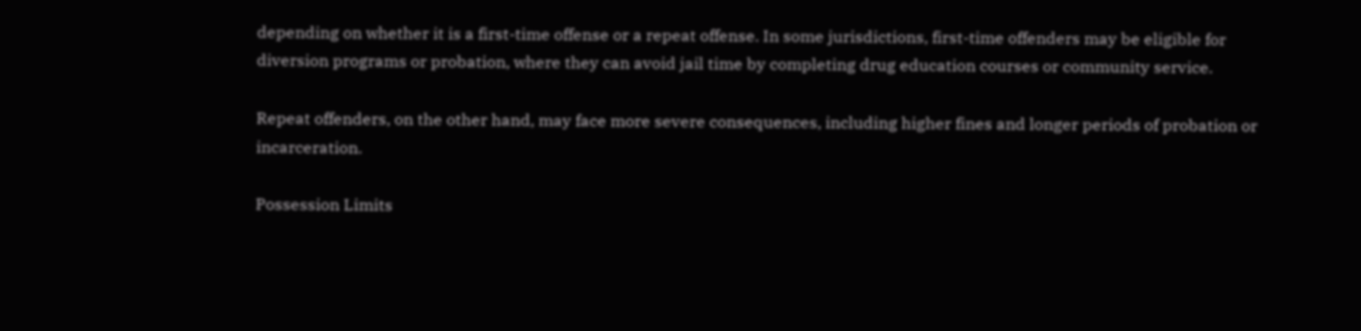depending on whether it is a first-time offense or a repeat offense. In some jurisdictions, first-time offenders may be eligible for diversion programs or probation, where they can avoid jail time by completing drug education courses or community service.

Repeat offenders, on the other hand, may face more severe consequences, including higher fines and longer periods of probation or incarceration.

Possession Limits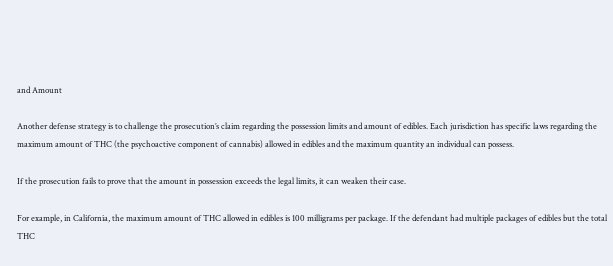and Amount

Another defense strategy is to challenge the prosecution’s claim regarding the possession limits and amount of edibles. Each jurisdiction has specific laws regarding the maximum amount of THC (the psychoactive component of cannabis) allowed in edibles and the maximum quantity an individual can possess.

If the prosecution fails to prove that the amount in possession exceeds the legal limits, it can weaken their case.

For example, in California, the maximum amount of THC allowed in edibles is 100 milligrams per package. If the defendant had multiple packages of edibles but the total THC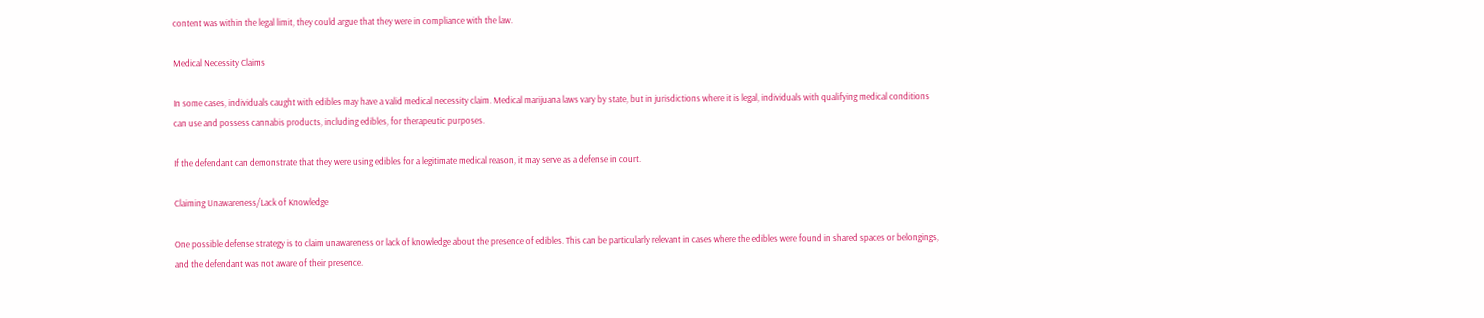content was within the legal limit, they could argue that they were in compliance with the law.

Medical Necessity Claims

In some cases, individuals caught with edibles may have a valid medical necessity claim. Medical marijuana laws vary by state, but in jurisdictions where it is legal, individuals with qualifying medical conditions can use and possess cannabis products, including edibles, for therapeutic purposes.

If the defendant can demonstrate that they were using edibles for a legitimate medical reason, it may serve as a defense in court.

Claiming Unawareness/Lack of Knowledge

One possible defense strategy is to claim unawareness or lack of knowledge about the presence of edibles. This can be particularly relevant in cases where the edibles were found in shared spaces or belongings, and the defendant was not aware of their presence.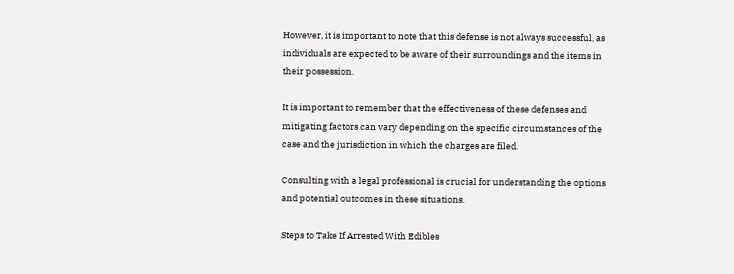However, it is important to note that this defense is not always successful, as individuals are expected to be aware of their surroundings and the items in their possession.

It is important to remember that the effectiveness of these defenses and mitigating factors can vary depending on the specific circumstances of the case and the jurisdiction in which the charges are filed.

Consulting with a legal professional is crucial for understanding the options and potential outcomes in these situations.

Steps to Take If Arrested With Edibles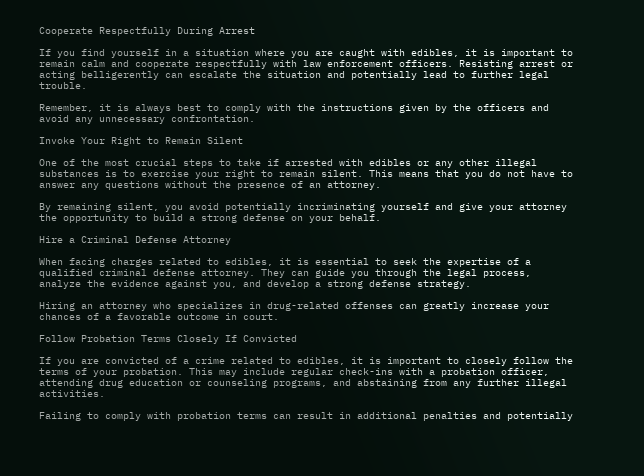Cooperate Respectfully During Arrest

If you find yourself in a situation where you are caught with edibles, it is important to remain calm and cooperate respectfully with law enforcement officers. Resisting arrest or acting belligerently can escalate the situation and potentially lead to further legal trouble.

Remember, it is always best to comply with the instructions given by the officers and avoid any unnecessary confrontation.

Invoke Your Right to Remain Silent

One of the most crucial steps to take if arrested with edibles or any other illegal substances is to exercise your right to remain silent. This means that you do not have to answer any questions without the presence of an attorney.

By remaining silent, you avoid potentially incriminating yourself and give your attorney the opportunity to build a strong defense on your behalf.

Hire a Criminal Defense Attorney

When facing charges related to edibles, it is essential to seek the expertise of a qualified criminal defense attorney. They can guide you through the legal process, analyze the evidence against you, and develop a strong defense strategy.

Hiring an attorney who specializes in drug-related offenses can greatly increase your chances of a favorable outcome in court.

Follow Probation Terms Closely If Convicted

If you are convicted of a crime related to edibles, it is important to closely follow the terms of your probation. This may include regular check-ins with a probation officer, attending drug education or counseling programs, and abstaining from any further illegal activities.

Failing to comply with probation terms can result in additional penalties and potentially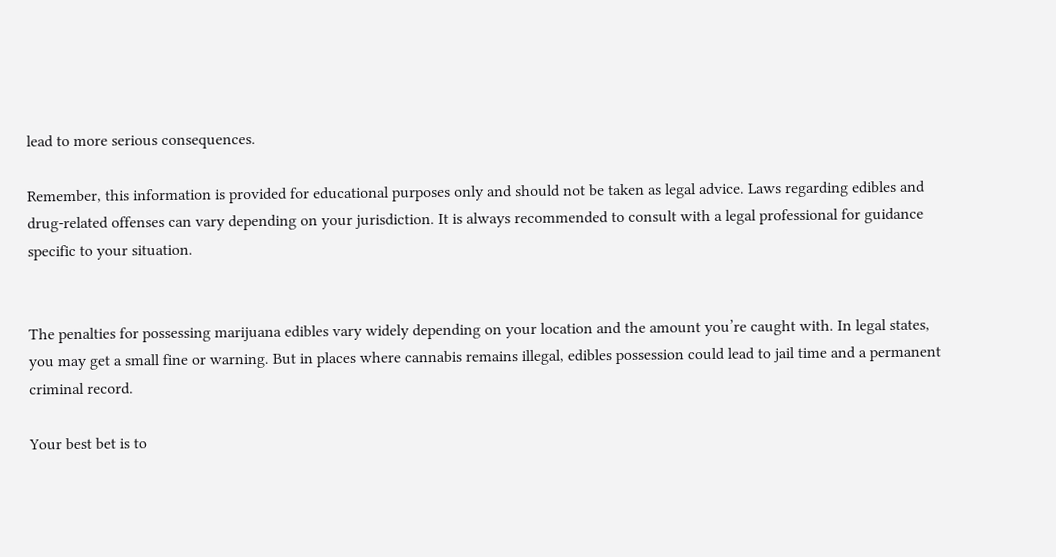lead to more serious consequences.

Remember, this information is provided for educational purposes only and should not be taken as legal advice. Laws regarding edibles and drug-related offenses can vary depending on your jurisdiction. It is always recommended to consult with a legal professional for guidance specific to your situation.


The penalties for possessing marijuana edibles vary widely depending on your location and the amount you’re caught with. In legal states, you may get a small fine or warning. But in places where cannabis remains illegal, edibles possession could lead to jail time and a permanent criminal record.

Your best bet is to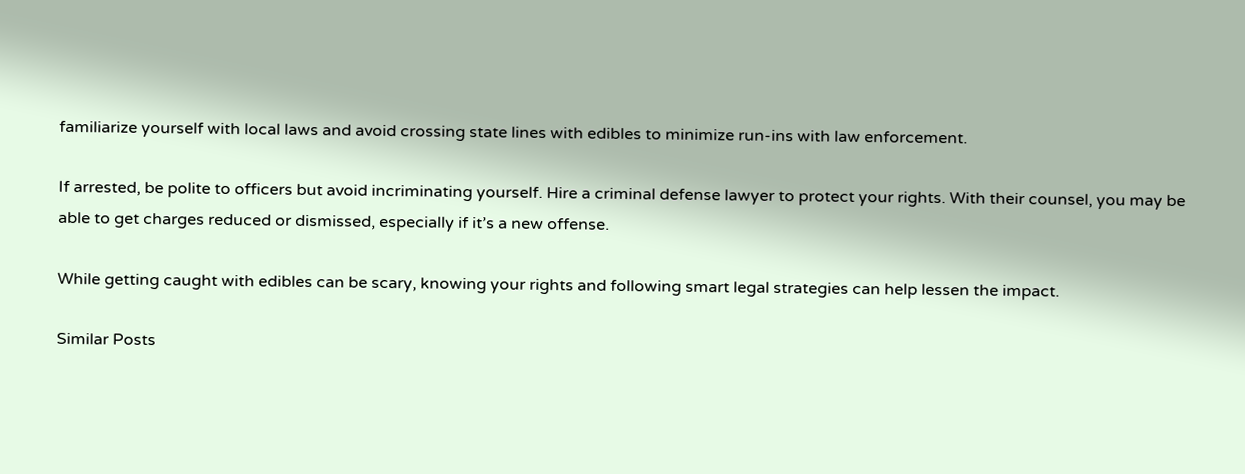familiarize yourself with local laws and avoid crossing state lines with edibles to minimize run-ins with law enforcement.

If arrested, be polite to officers but avoid incriminating yourself. Hire a criminal defense lawyer to protect your rights. With their counsel, you may be able to get charges reduced or dismissed, especially if it’s a new offense.

While getting caught with edibles can be scary, knowing your rights and following smart legal strategies can help lessen the impact.

Similar Posts